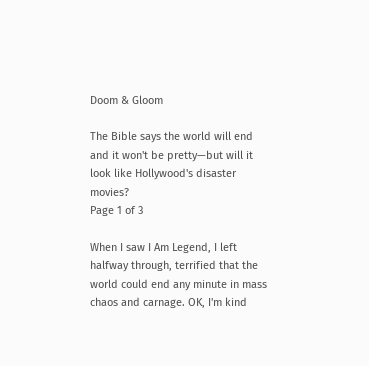Doom & Gloom

The Bible says the world will end and it won't be pretty—but will it look like Hollywood's disaster movies?
Page 1 of 3

When I saw I Am Legend, I left halfway through, terrified that the world could end any minute in mass chaos and carnage. OK, I'm kind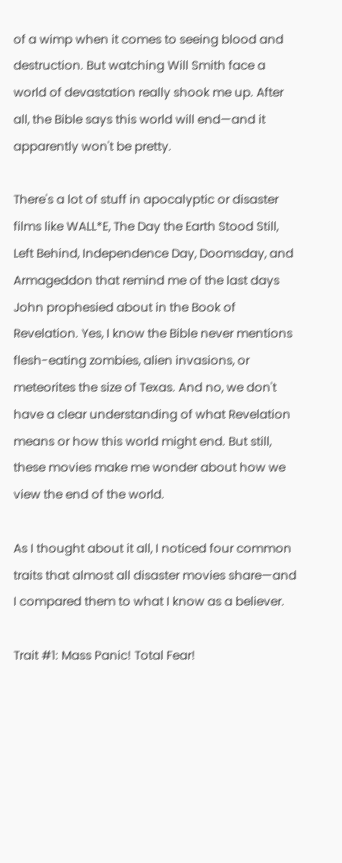of a wimp when it comes to seeing blood and destruction. But watching Will Smith face a world of devastation really shook me up. After all, the Bible says this world will end—and it apparently won't be pretty.

There's a lot of stuff in apocalyptic or disaster films like WALL*E, The Day the Earth Stood Still, Left Behind, Independence Day, Doomsday, and Armageddon that remind me of the last days John prophesied about in the Book of Revelation. Yes, I know the Bible never mentions flesh-eating zombies, alien invasions, or meteorites the size of Texas. And no, we don't have a clear understanding of what Revelation means or how this world might end. But still, these movies make me wonder about how we view the end of the world.

As I thought about it all, I noticed four common traits that almost all disaster movies share—and I compared them to what I know as a believer.

Trait #1: Mass Panic! Total Fear!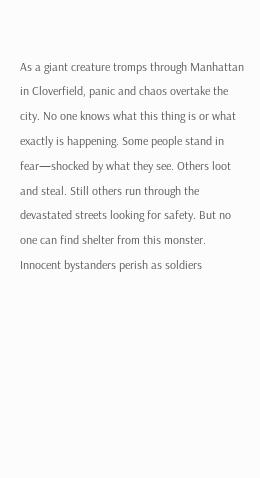As a giant creature tromps through Manhattan in Cloverfield, panic and chaos overtake the city. No one knows what this thing is or what exactly is happening. Some people stand in fear—shocked by what they see. Others loot and steal. Still others run through the devastated streets looking for safety. But no one can find shelter from this monster. Innocent bystanders perish as soldiers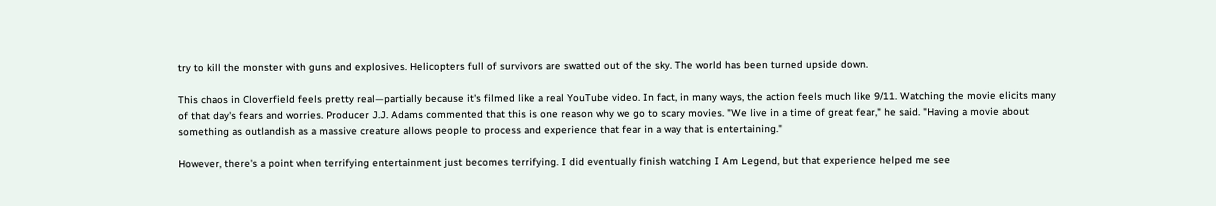try to kill the monster with guns and explosives. Helicopters full of survivors are swatted out of the sky. The world has been turned upside down.

This chaos in Cloverfield feels pretty real—partially because it's filmed like a real YouTube video. In fact, in many ways, the action feels much like 9/11. Watching the movie elicits many of that day's fears and worries. Producer J.J. Adams commented that this is one reason why we go to scary movies. "We live in a time of great fear," he said. "Having a movie about something as outlandish as a massive creature allows people to process and experience that fear in a way that is entertaining."

However, there's a point when terrifying entertainment just becomes terrifying. I did eventually finish watching I Am Legend, but that experience helped me see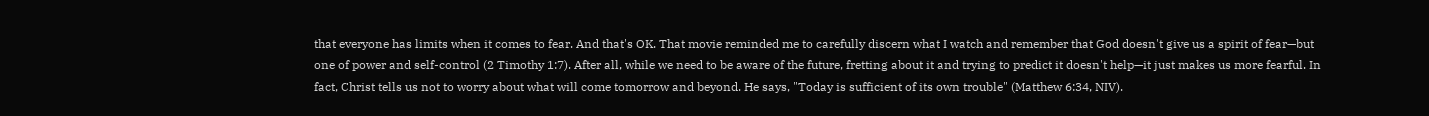that everyone has limits when it comes to fear. And that's OK. That movie reminded me to carefully discern what I watch and remember that God doesn't give us a spirit of fear—but one of power and self-control (2 Timothy 1:7). After all, while we need to be aware of the future, fretting about it and trying to predict it doesn't help—it just makes us more fearful. In fact, Christ tells us not to worry about what will come tomorrow and beyond. He says, "Today is sufficient of its own trouble" (Matthew 6:34, NIV).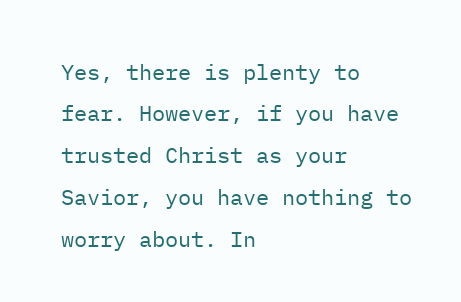Yes, there is plenty to fear. However, if you have trusted Christ as your Savior, you have nothing to worry about. In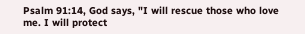Psalm 91:14, God says, "I will rescue those who love me. I will protect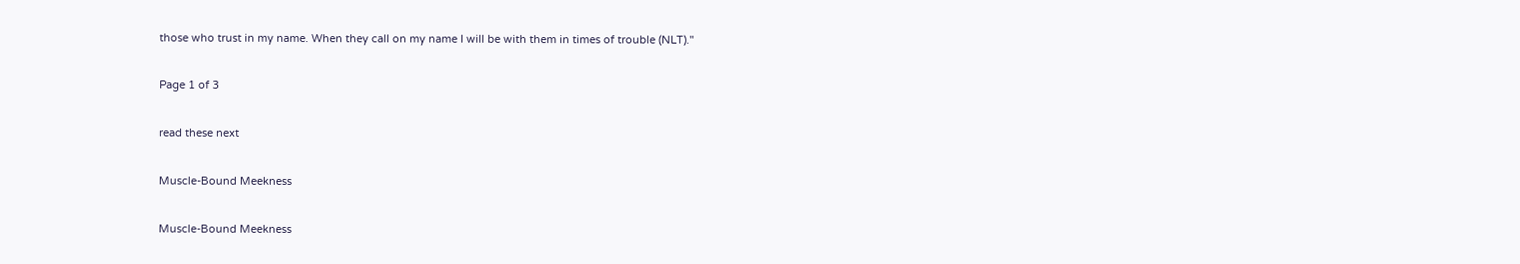those who trust in my name. When they call on my name I will be with them in times of trouble (NLT)."

Page 1 of 3

read these next

Muscle-Bound Meekness

Muscle-Bound Meekness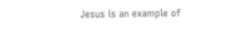Jesus is an example of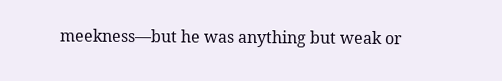meekness—but he was anything but weak or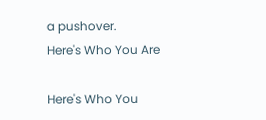a pushover.
Here's Who You Are

Here's Who You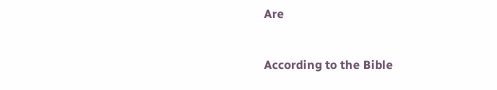Are

According to the Bible